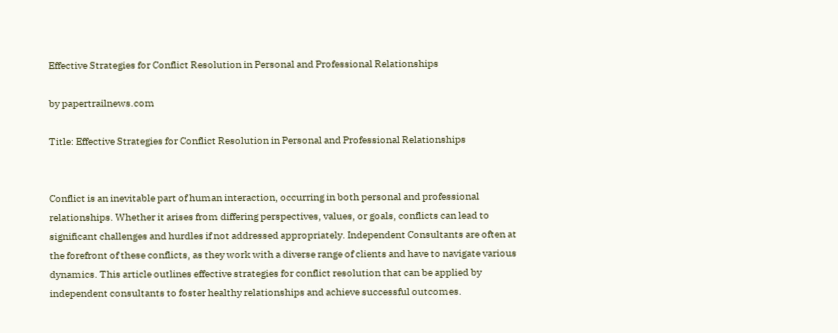Effective Strategies for Conflict Resolution in Personal and Professional Relationships

by papertrailnews.com

Title: Effective Strategies for Conflict Resolution in Personal and Professional Relationships


Conflict is an inevitable part of human interaction, occurring in both personal and professional relationships. Whether it arises from differing perspectives, values, or goals, conflicts can lead to significant challenges and hurdles if not addressed appropriately. Independent Consultants are often at the forefront of these conflicts, as they work with a diverse range of clients and have to navigate various dynamics. This article outlines effective strategies for conflict resolution that can be applied by independent consultants to foster healthy relationships and achieve successful outcomes.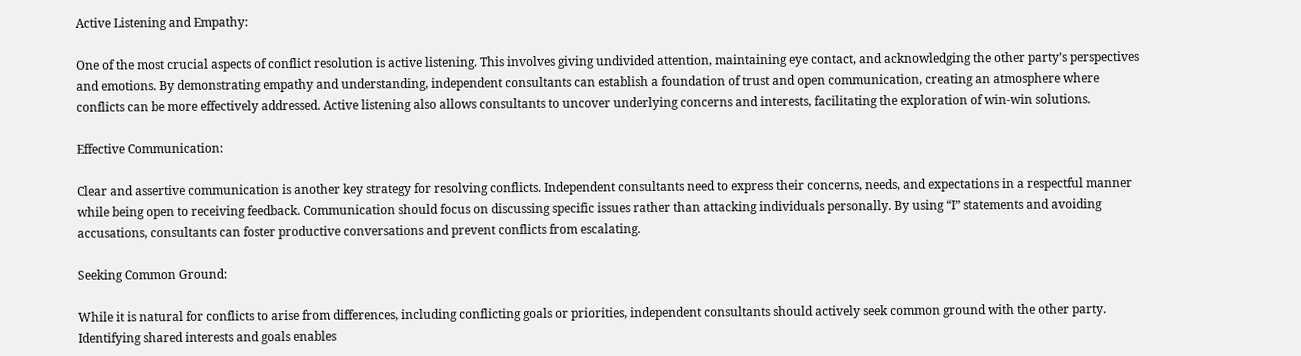Active Listening and Empathy:

One of the most crucial aspects of conflict resolution is active listening. This involves giving undivided attention, maintaining eye contact, and acknowledging the other party’s perspectives and emotions. By demonstrating empathy and understanding, independent consultants can establish a foundation of trust and open communication, creating an atmosphere where conflicts can be more effectively addressed. Active listening also allows consultants to uncover underlying concerns and interests, facilitating the exploration of win-win solutions.

Effective Communication:

Clear and assertive communication is another key strategy for resolving conflicts. Independent consultants need to express their concerns, needs, and expectations in a respectful manner while being open to receiving feedback. Communication should focus on discussing specific issues rather than attacking individuals personally. By using “I” statements and avoiding accusations, consultants can foster productive conversations and prevent conflicts from escalating.

Seeking Common Ground:

While it is natural for conflicts to arise from differences, including conflicting goals or priorities, independent consultants should actively seek common ground with the other party. Identifying shared interests and goals enables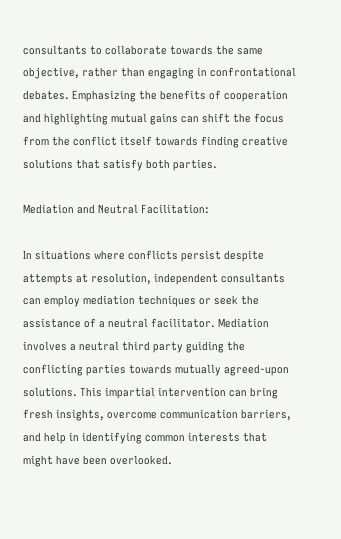consultants to collaborate towards the same objective, rather than engaging in confrontational debates. Emphasizing the benefits of cooperation and highlighting mutual gains can shift the focus from the conflict itself towards finding creative solutions that satisfy both parties.

Mediation and Neutral Facilitation:

In situations where conflicts persist despite attempts at resolution, independent consultants can employ mediation techniques or seek the assistance of a neutral facilitator. Mediation involves a neutral third party guiding the conflicting parties towards mutually agreed-upon solutions. This impartial intervention can bring fresh insights, overcome communication barriers, and help in identifying common interests that might have been overlooked.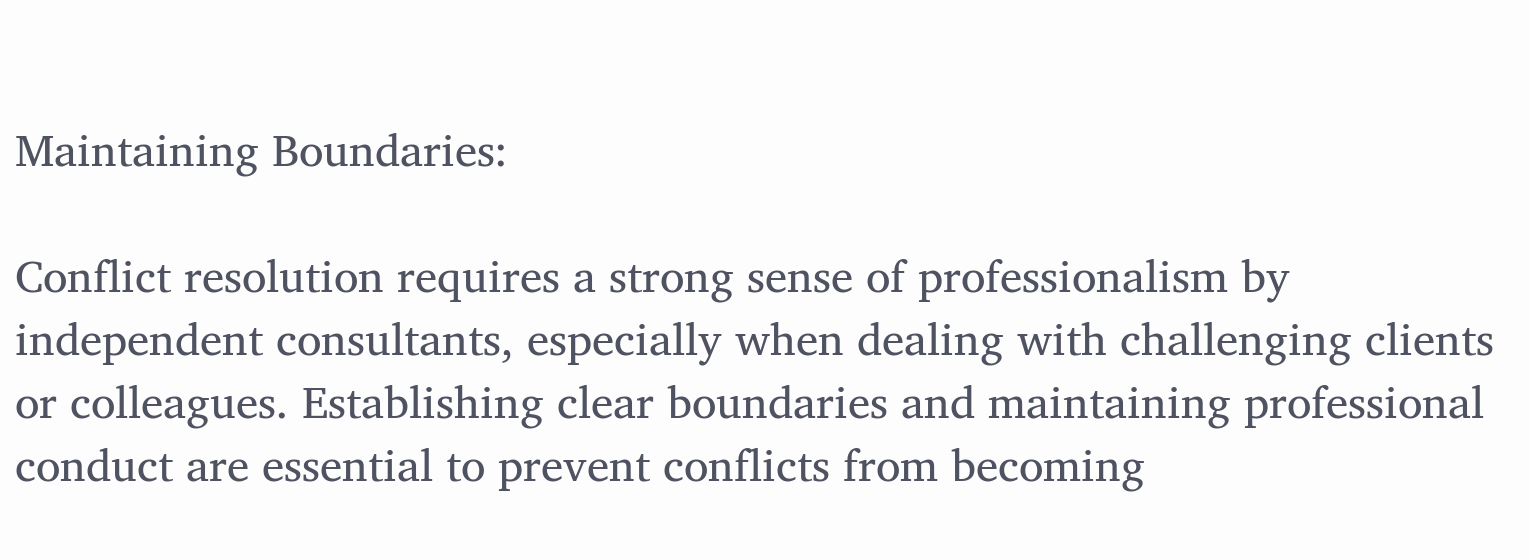Maintaining Boundaries:

Conflict resolution requires a strong sense of professionalism by independent consultants, especially when dealing with challenging clients or colleagues. Establishing clear boundaries and maintaining professional conduct are essential to prevent conflicts from becoming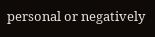personal or negatively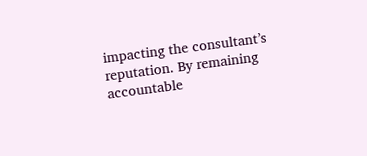impacting the consultant’s reputation. By remaining accountable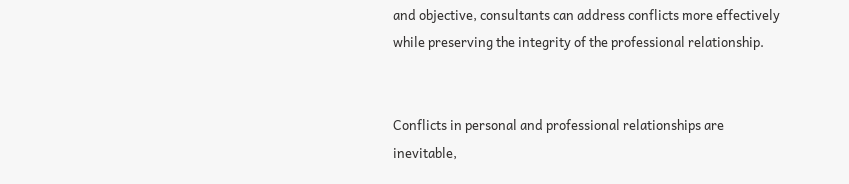and objective, consultants can address conflicts more effectively while preserving the integrity of the professional relationship.


Conflicts in personal and professional relationships are inevitable,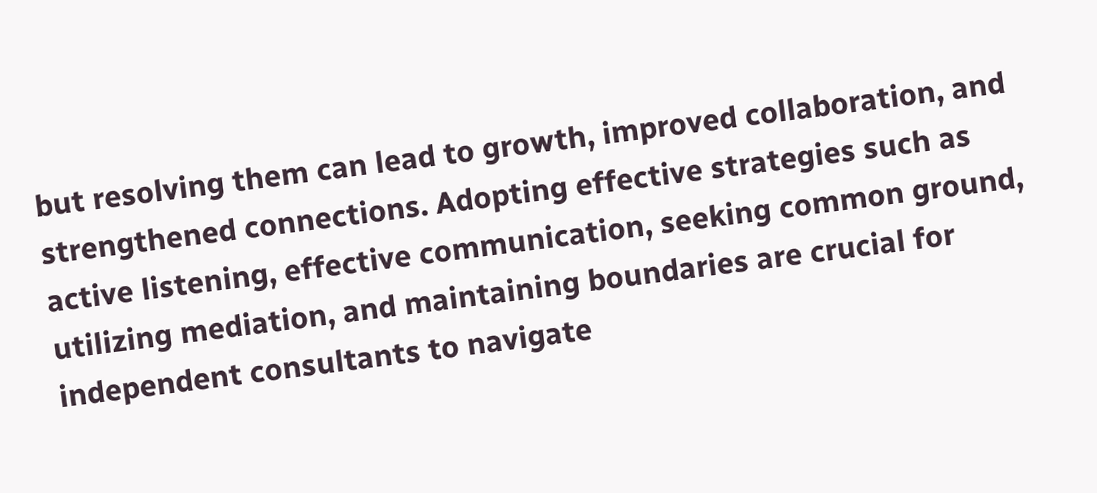but resolving them can lead to growth, improved collaboration, and strengthened connections. Adopting effective strategies such as active listening, effective communication, seeking common ground, utilizing mediation, and maintaining boundaries are crucial for independent consultants to navigate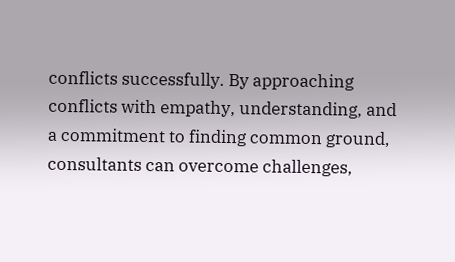conflicts successfully. By approaching conflicts with empathy, understanding, and a commitment to finding common ground, consultants can overcome challenges,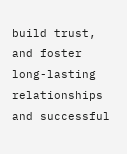build trust, and foster long-lasting relationships and successful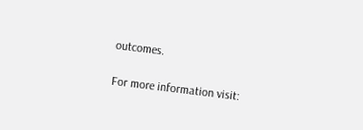outcomes.

For more information visit: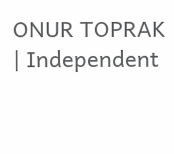ONUR TOPRAK | Independent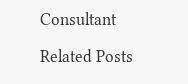Consultant

Related Posts